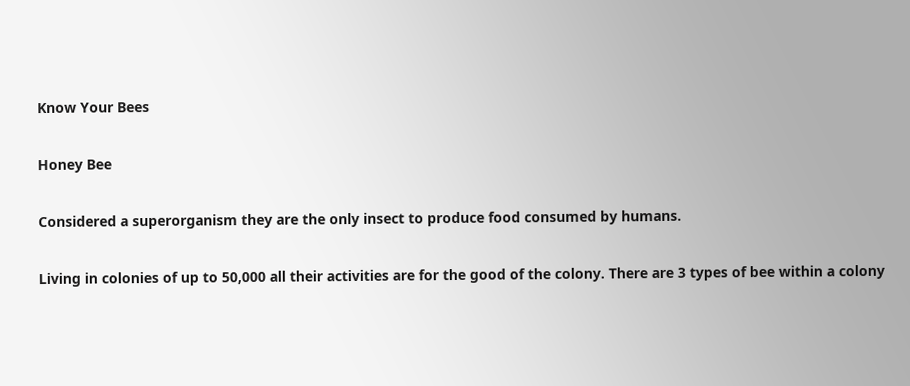Know Your Bees

Honey Bee

Considered a superorganism they are the only insect to produce food consumed by humans.

Living in colonies of up to 50,000 all their activities are for the good of the colony. There are 3 types of bee within a colony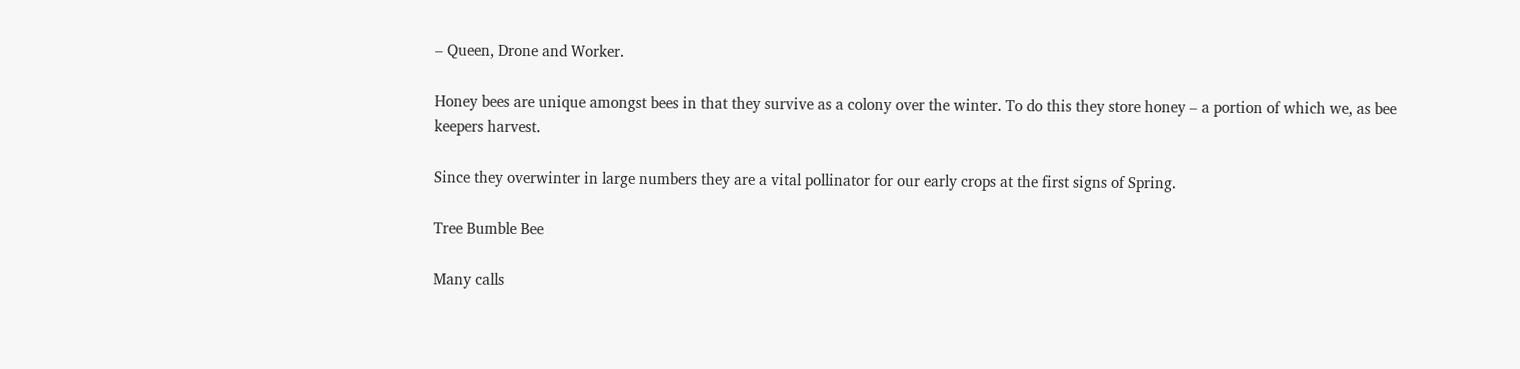– Queen, Drone and Worker.

Honey bees are unique amongst bees in that they survive as a colony over the winter. To do this they store honey – a portion of which we, as bee keepers harvest.

Since they overwinter in large numbers they are a vital pollinator for our early crops at the first signs of Spring.

Tree Bumble Bee

Many calls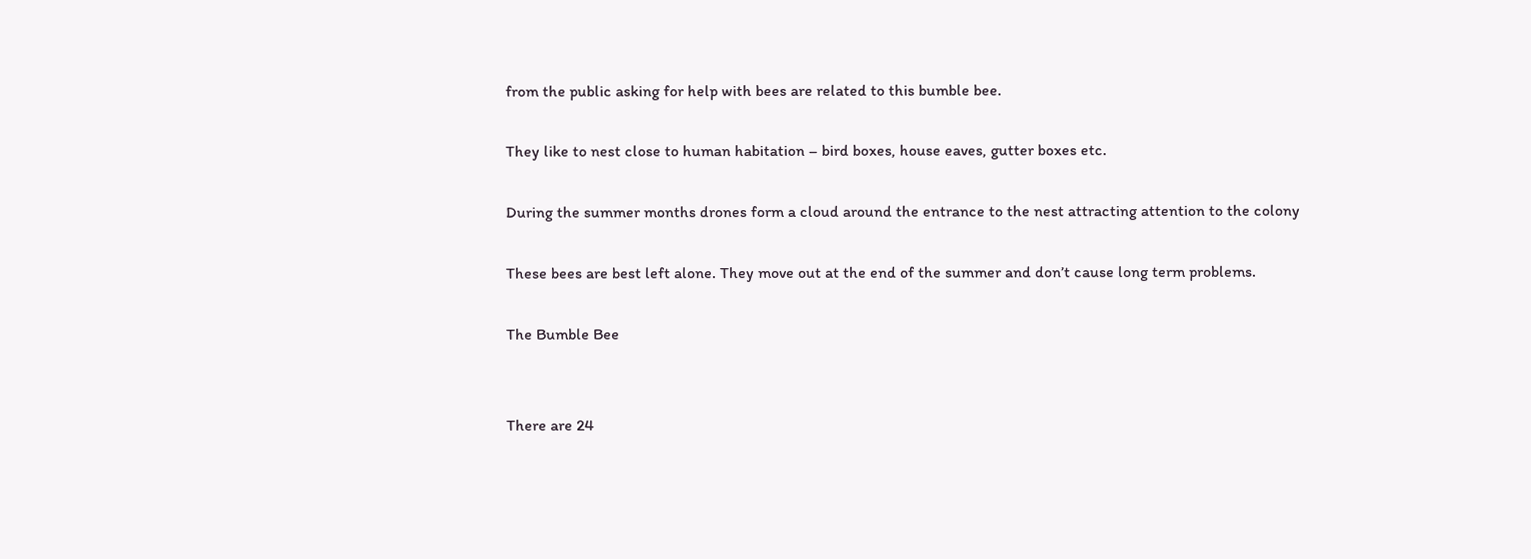from the public asking for help with bees are related to this bumble bee.

They like to nest close to human habitation – bird boxes, house eaves, gutter boxes etc.

During the summer months drones form a cloud around the entrance to the nest attracting attention to the colony

These bees are best left alone. They move out at the end of the summer and don’t cause long term problems.

The Bumble Bee


There are 24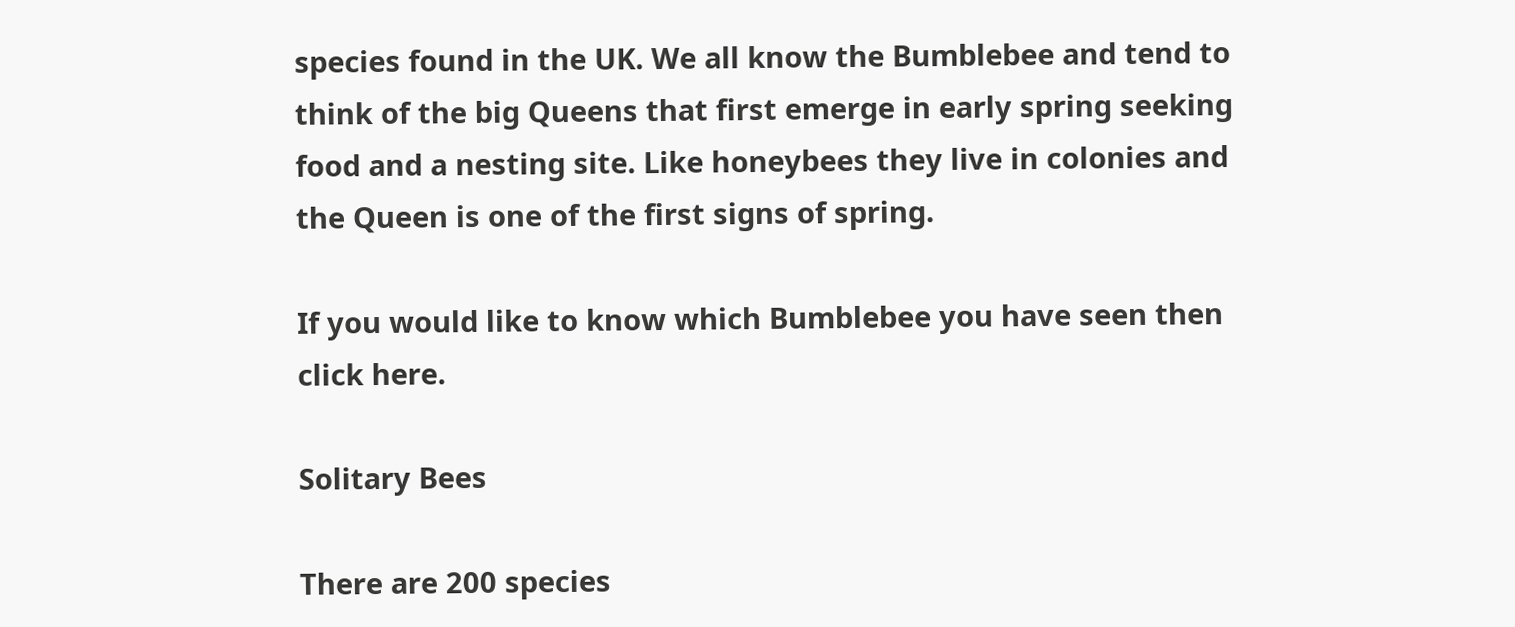species found in the UK. We all know the Bumblebee and tend to think of the big Queens that first emerge in early spring seeking food and a nesting site. Like honeybees they live in colonies and the Queen is one of the first signs of spring.

If you would like to know which Bumblebee you have seen then click here.

Solitary Bees

There are 200 species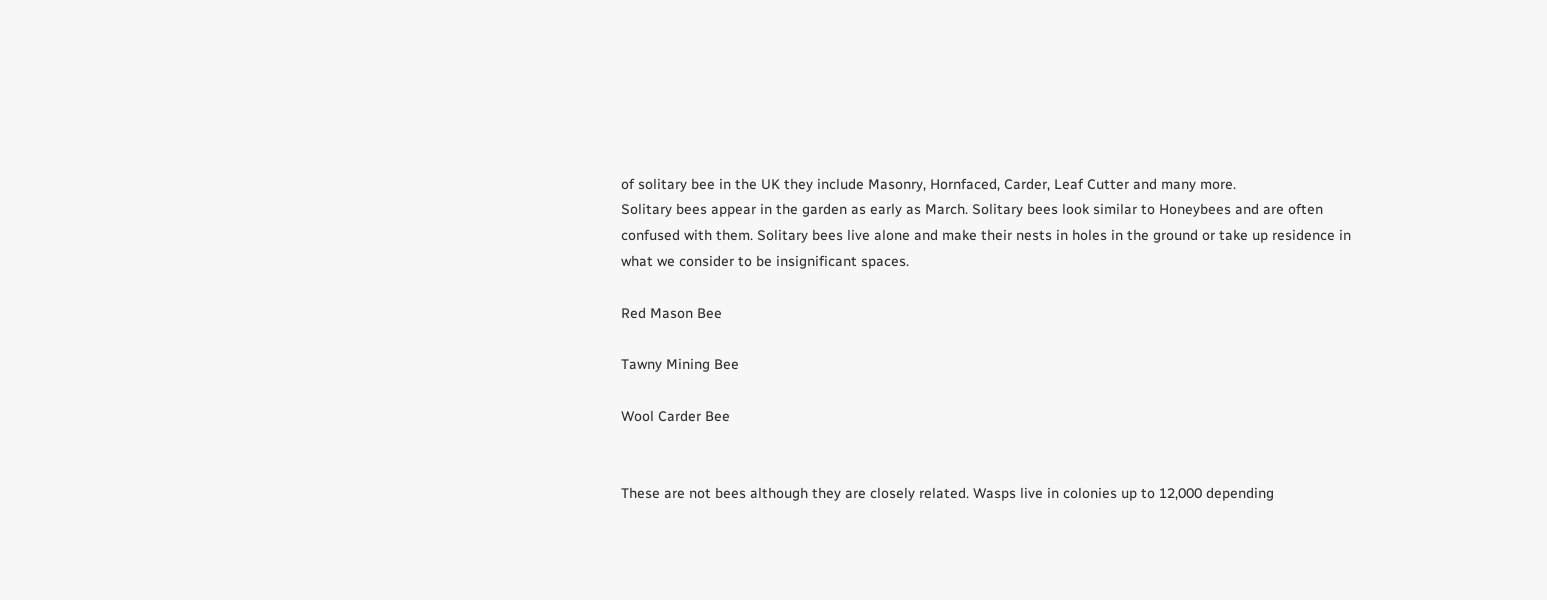of solitary bee in the UK they include Masonry, Hornfaced, Carder, Leaf Cutter and many more.
Solitary bees appear in the garden as early as March. Solitary bees look similar to Honeybees and are often confused with them. Solitary bees live alone and make their nests in holes in the ground or take up residence in what we consider to be insignificant spaces.

Red Mason Bee

Tawny Mining Bee

Wool Carder Bee


These are not bees although they are closely related. Wasps live in colonies up to 12,000 depending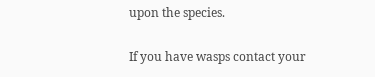upon the species.

If you have wasps contact your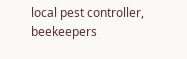local pest controller, beekeepers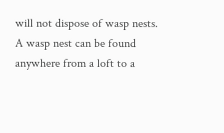will not dispose of wasp nests. A wasp nest can be found anywhere from a loft to a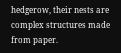hedgerow, their nests are complex structures made from paper.